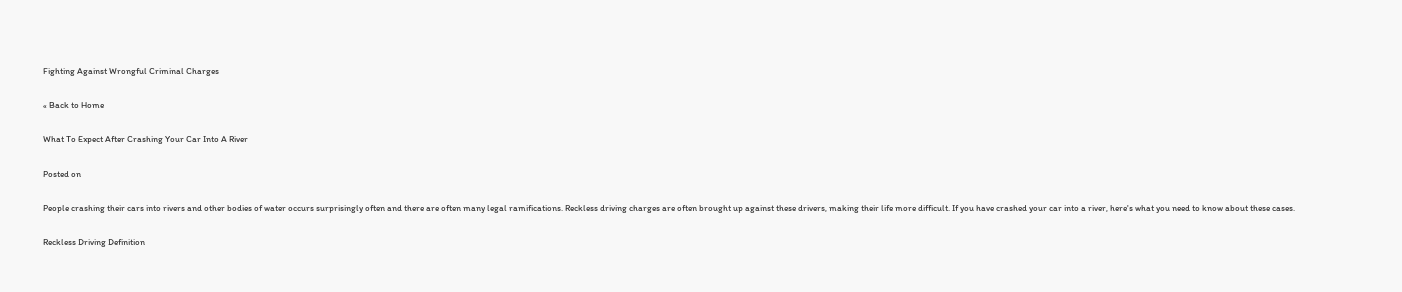Fighting Against Wrongful Criminal Charges

« Back to Home

What To Expect After Crashing Your Car Into A River

Posted on

People crashing their cars into rivers and other bodies of water occurs surprisingly often and there are often many legal ramifications. Reckless driving charges are often brought up against these drivers, making their life more difficult. If you have crashed your car into a river, here's what you need to know about these cases.

Reckless Driving Definition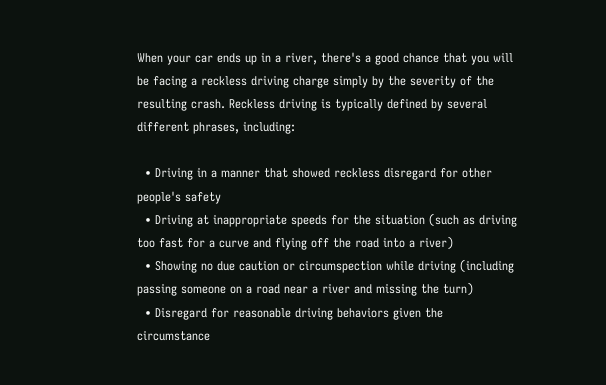When your car ends up in a river, there's a good chance that you will be facing a reckless driving charge simply by the severity of the resulting crash. Reckless driving is typically defined by several different phrases, including:

  • Driving in a manner that showed reckless disregard for other people's safety
  • Driving at inappropriate speeds for the situation (such as driving too fast for a curve and flying off the road into a river)
  • Showing no due caution or circumspection while driving (including passing someone on a road near a river and missing the turn)
  • Disregard for reasonable driving behaviors given the circumstance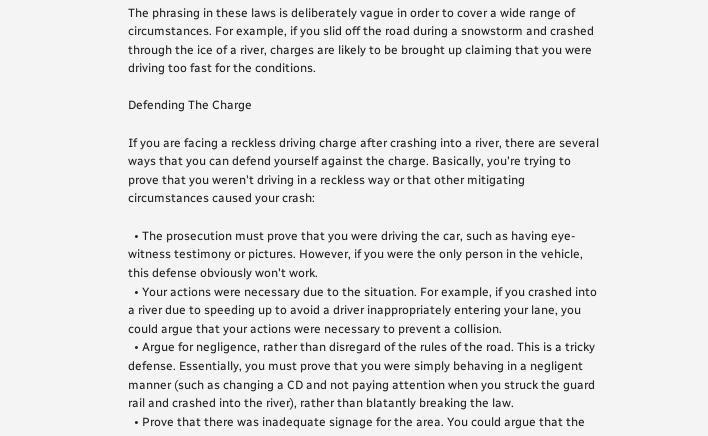The phrasing in these laws is deliberately vague in order to cover a wide range of circumstances. For example, if you slid off the road during a snowstorm and crashed through the ice of a river, charges are likely to be brought up claiming that you were driving too fast for the conditions.

Defending The Charge

If you are facing a reckless driving charge after crashing into a river, there are several ways that you can defend yourself against the charge. Basically, you're trying to prove that you weren't driving in a reckless way or that other mitigating circumstances caused your crash:

  • The prosecution must prove that you were driving the car, such as having eye-witness testimony or pictures. However, if you were the only person in the vehicle, this defense obviously won't work.
  • Your actions were necessary due to the situation. For example, if you crashed into a river due to speeding up to avoid a driver inappropriately entering your lane, you could argue that your actions were necessary to prevent a collision.
  • Argue for negligence, rather than disregard of the rules of the road. This is a tricky defense. Essentially, you must prove that you were simply behaving in a negligent manner (such as changing a CD and not paying attention when you struck the guard rail and crashed into the river), rather than blatantly breaking the law.
  • Prove that there was inadequate signage for the area. You could argue that the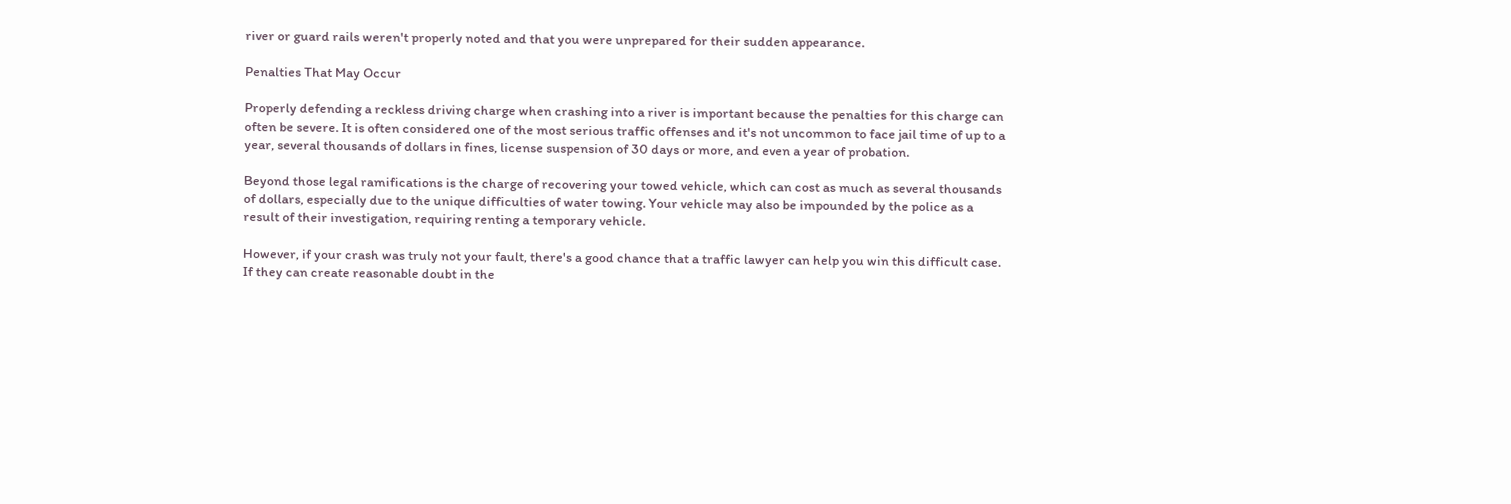river or guard rails weren't properly noted and that you were unprepared for their sudden appearance.

Penalties That May Occur

Properly defending a reckless driving charge when crashing into a river is important because the penalties for this charge can often be severe. It is often considered one of the most serious traffic offenses and it's not uncommon to face jail time of up to a year, several thousands of dollars in fines, license suspension of 30 days or more, and even a year of probation.

Beyond those legal ramifications is the charge of recovering your towed vehicle, which can cost as much as several thousands of dollars, especially due to the unique difficulties of water towing. Your vehicle may also be impounded by the police as a result of their investigation, requiring renting a temporary vehicle.

However, if your crash was truly not your fault, there's a good chance that a traffic lawyer can help you win this difficult case. If they can create reasonable doubt in the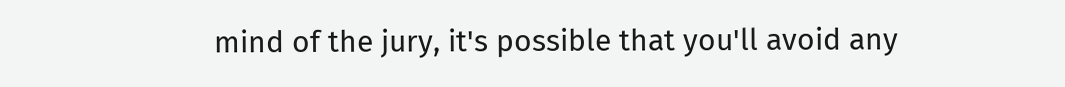mind of the jury, it's possible that you'll avoid any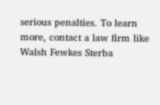serious penalties. To learn more, contact a law firm like Walsh Fewkes Sterba